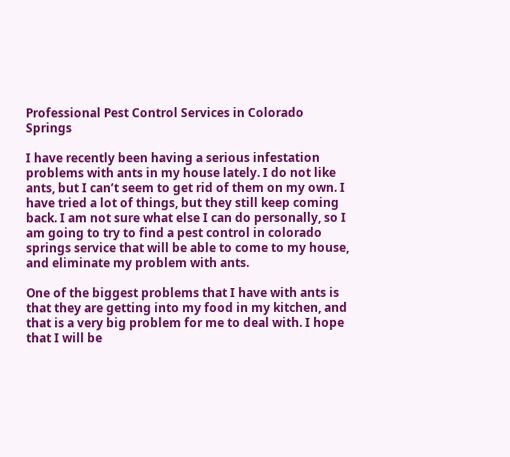Professional Pest Control Services in Colorado Springs

I have recently been having a serious infestation problems with ants in my house lately. I do not like ants, but I can’t seem to get rid of them on my own. I have tried a lot of things, but they still keep coming back. I am not sure what else I can do personally, so I am going to try to find a pest control in colorado springs service that will be able to come to my house, and eliminate my problem with ants.

One of the biggest problems that I have with ants is that they are getting into my food in my kitchen, and that is a very big problem for me to deal with. I hope that I will be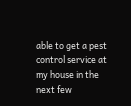able to get a pest control service at my house in the next few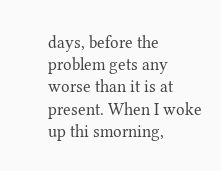days, before the problem gets any worse than it is at present. When I woke up thi smorning,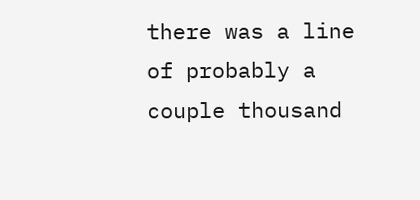there was a line of probably a couple thousand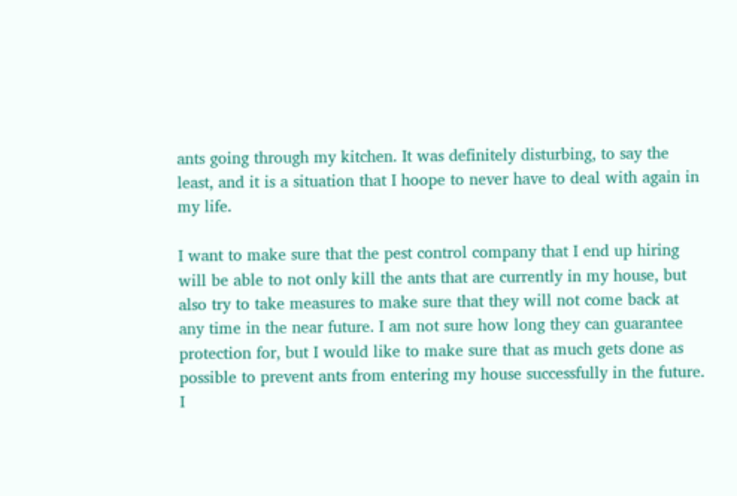ants going through my kitchen. It was definitely disturbing, to say the least, and it is a situation that I hoope to never have to deal with again in my life.

I want to make sure that the pest control company that I end up hiring will be able to not only kill the ants that are currently in my house, but also try to take measures to make sure that they will not come back at any time in the near future. I am not sure how long they can guarantee protection for, but I would like to make sure that as much gets done as possible to prevent ants from entering my house successfully in the future. I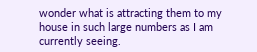wonder what is attracting them to my house in such large numbers as I am currently seeing.